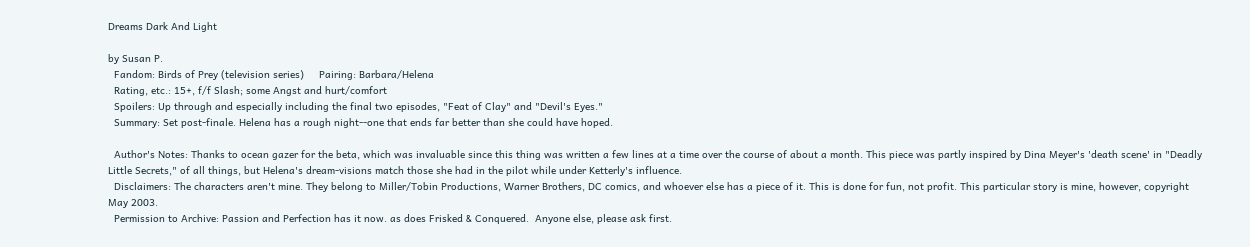Dreams Dark And Light

by Susan P.
  Fandom: Birds of Prey (television series)     Pairing: Barbara/Helena
  Rating, etc.: 15+, f/f Slash; some Angst and hurt/comfort
  Spoilers: Up through and especially including the final two episodes, "Feat of Clay" and "Devil's Eyes."
  Summary: Set post-finale. Helena has a rough night--one that ends far better than she could have hoped.

  Author's Notes: Thanks to ocean gazer for the beta, which was invaluable since this thing was written a few lines at a time over the course of about a month. This piece was partly inspired by Dina Meyer's 'death scene' in "Deadly Little Secrets," of all things, but Helena's dream-visions match those she had in the pilot while under Ketterly's influence.
  Disclaimers: The characters aren't mine. They belong to Miller/Tobin Productions, Warner Brothers, DC comics, and whoever else has a piece of it. This is done for fun, not profit. This particular story is mine, however, copyright May 2003.
  Permission to Archive: Passion and Perfection has it now. as does Frisked & Conquered.  Anyone else, please ask first.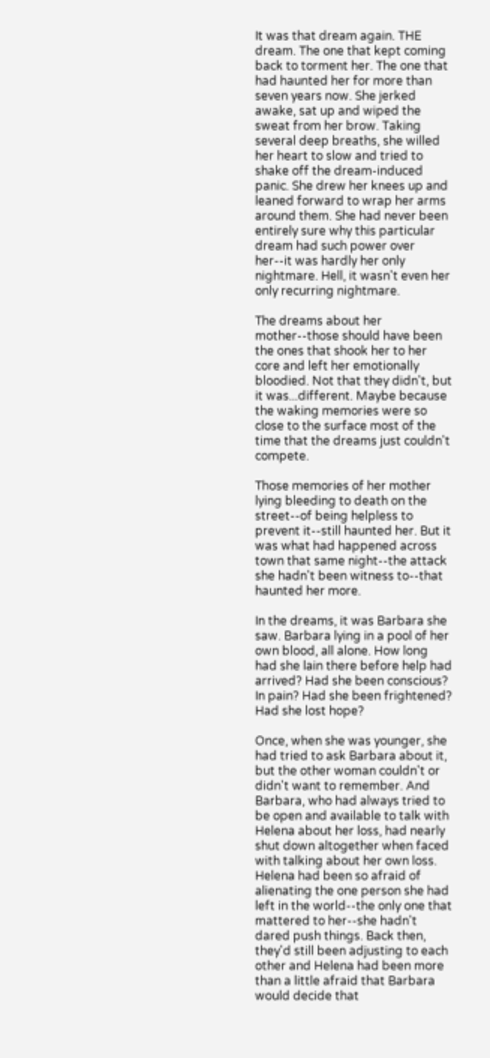It was that dream again. THE dream. The one that kept coming back to torment her. The one that had haunted her for more than seven years now. She jerked awake, sat up and wiped the sweat from her brow. Taking several deep breaths, she willed her heart to slow and tried to shake off the dream-induced panic. She drew her knees up and leaned forward to wrap her arms around them. She had never been entirely sure why this particular dream had such power over her--it was hardly her only nightmare. Hell, it wasn't even her only recurring nightmare.

The dreams about her mother--those should have been the ones that shook her to her core and left her emotionally bloodied. Not that they didn't, but it was...different. Maybe because the waking memories were so close to the surface most of the time that the dreams just couldn't compete.

Those memories of her mother lying bleeding to death on the street--of being helpless to prevent it--still haunted her. But it was what had happened across town that same night--the attack she hadn't been witness to--that haunted her more.

In the dreams, it was Barbara she saw. Barbara lying in a pool of her own blood, all alone. How long had she lain there before help had arrived? Had she been conscious? In pain? Had she been frightened? Had she lost hope?

Once, when she was younger, she had tried to ask Barbara about it, but the other woman couldn't or didn't want to remember. And Barbara, who had always tried to be open and available to talk with Helena about her loss, had nearly shut down altogether when faced with talking about her own loss. Helena had been so afraid of alienating the one person she had left in the world--the only one that mattered to her--she hadn't dared push things. Back then, they'd still been adjusting to each other and Helena had been more than a little afraid that Barbara would decide that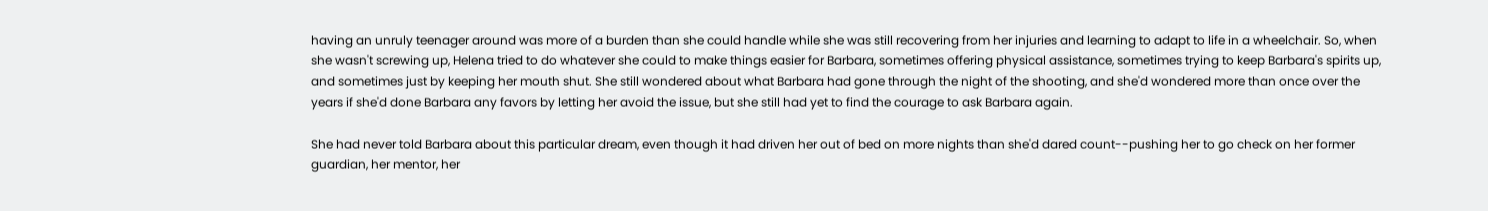having an unruly teenager around was more of a burden than she could handle while she was still recovering from her injuries and learning to adapt to life in a wheelchair. So, when she wasn't screwing up, Helena tried to do whatever she could to make things easier for Barbara, sometimes offering physical assistance, sometimes trying to keep Barbara's spirits up, and sometimes just by keeping her mouth shut. She still wondered about what Barbara had gone through the night of the shooting, and she'd wondered more than once over the years if she'd done Barbara any favors by letting her avoid the issue, but she still had yet to find the courage to ask Barbara again.

She had never told Barbara about this particular dream, even though it had driven her out of bed on more nights than she'd dared count--pushing her to go check on her former guardian, her mentor, her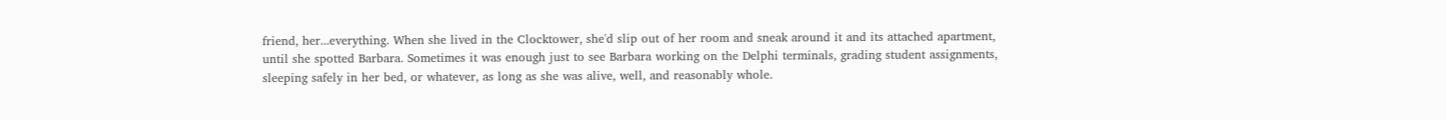friend, her...everything. When she lived in the Clocktower, she'd slip out of her room and sneak around it and its attached apartment, until she spotted Barbara. Sometimes it was enough just to see Barbara working on the Delphi terminals, grading student assignments, sleeping safely in her bed, or whatever, as long as she was alive, well, and reasonably whole.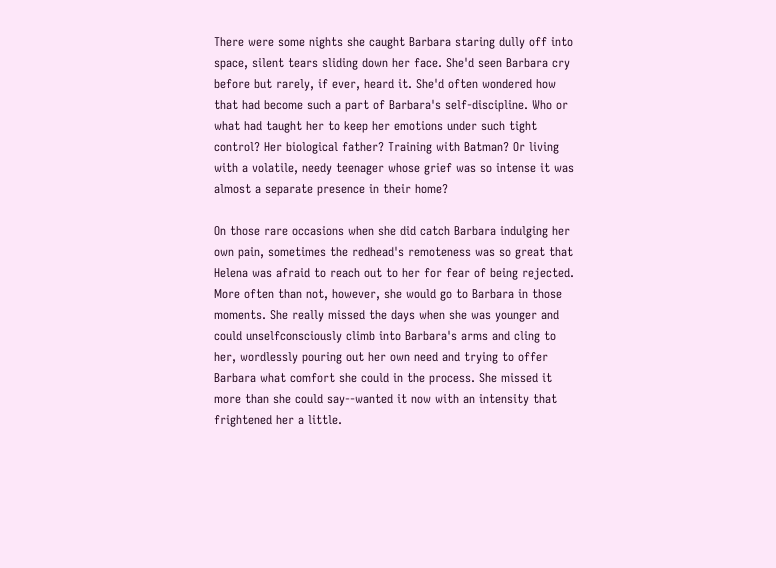There were some nights she caught Barbara staring dully off into space, silent tears sliding down her face. She'd seen Barbara cry before but rarely, if ever, heard it. She'd often wondered how that had become such a part of Barbara's self-discipline. Who or what had taught her to keep her emotions under such tight control? Her biological father? Training with Batman? Or living with a volatile, needy teenager whose grief was so intense it was almost a separate presence in their home?

On those rare occasions when she did catch Barbara indulging her own pain, sometimes the redhead's remoteness was so great that Helena was afraid to reach out to her for fear of being rejected. More often than not, however, she would go to Barbara in those moments. She really missed the days when she was younger and could unselfconsciously climb into Barbara's arms and cling to her, wordlessly pouring out her own need and trying to offer Barbara what comfort she could in the process. She missed it more than she could say--wanted it now with an intensity that frightened her a little.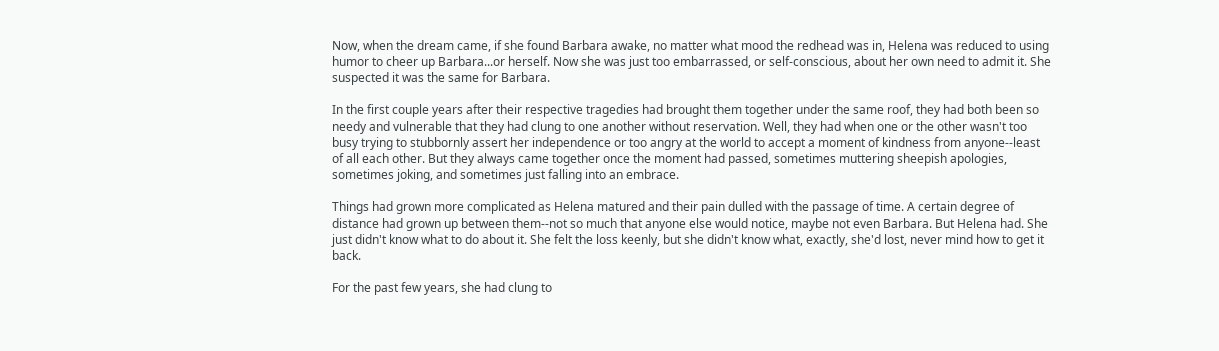Now, when the dream came, if she found Barbara awake, no matter what mood the redhead was in, Helena was reduced to using humor to cheer up Barbara...or herself. Now she was just too embarrassed, or self-conscious, about her own need to admit it. She suspected it was the same for Barbara.

In the first couple years after their respective tragedies had brought them together under the same roof, they had both been so needy and vulnerable that they had clung to one another without reservation. Well, they had when one or the other wasn't too busy trying to stubbornly assert her independence or too angry at the world to accept a moment of kindness from anyone--least of all each other. But they always came together once the moment had passed, sometimes muttering sheepish apologies, sometimes joking, and sometimes just falling into an embrace.

Things had grown more complicated as Helena matured and their pain dulled with the passage of time. A certain degree of distance had grown up between them--not so much that anyone else would notice, maybe not even Barbara. But Helena had. She just didn't know what to do about it. She felt the loss keenly, but she didn't know what, exactly, she'd lost, never mind how to get it back.

For the past few years, she had clung to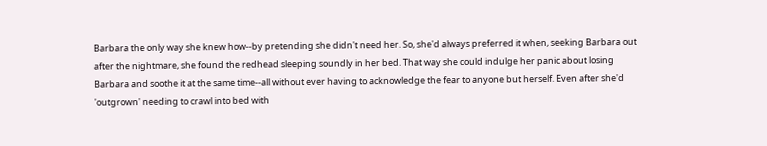Barbara the only way she knew how--by pretending she didn't need her. So, she'd always preferred it when, seeking Barbara out after the nightmare, she found the redhead sleeping soundly in her bed. That way she could indulge her panic about losing Barbara and soothe it at the same time--all without ever having to acknowledge the fear to anyone but herself. Even after she'd 'outgrown' needing to crawl into bed with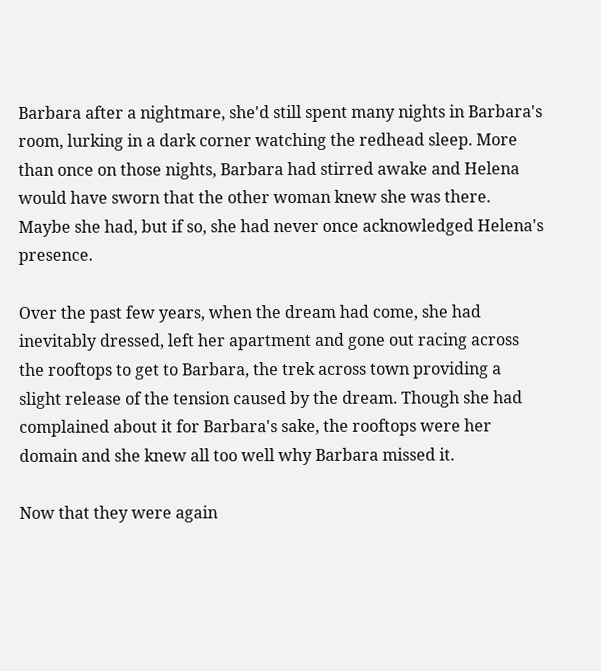Barbara after a nightmare, she'd still spent many nights in Barbara's room, lurking in a dark corner watching the redhead sleep. More than once on those nights, Barbara had stirred awake and Helena would have sworn that the other woman knew she was there. Maybe she had, but if so, she had never once acknowledged Helena's presence.

Over the past few years, when the dream had come, she had inevitably dressed, left her apartment and gone out racing across the rooftops to get to Barbara, the trek across town providing a slight release of the tension caused by the dream. Though she had complained about it for Barbara's sake, the rooftops were her domain and she knew all too well why Barbara missed it.

Now that they were again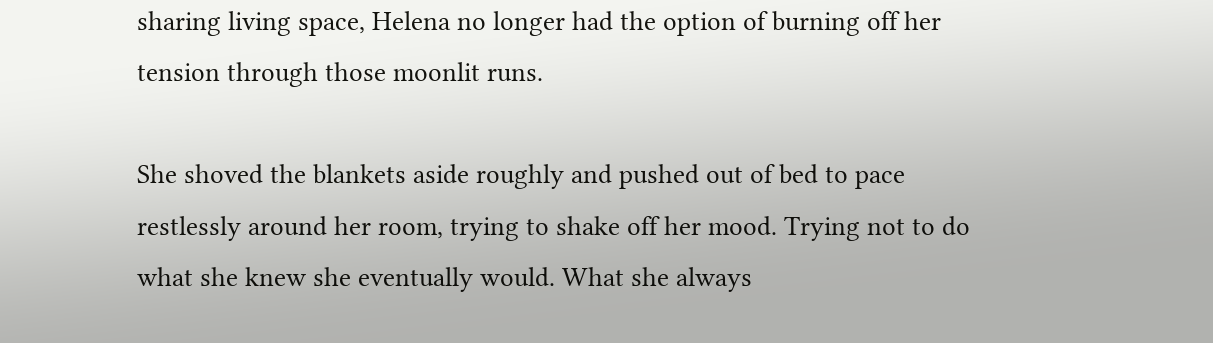sharing living space, Helena no longer had the option of burning off her tension through those moonlit runs.

She shoved the blankets aside roughly and pushed out of bed to pace restlessly around her room, trying to shake off her mood. Trying not to do what she knew she eventually would. What she always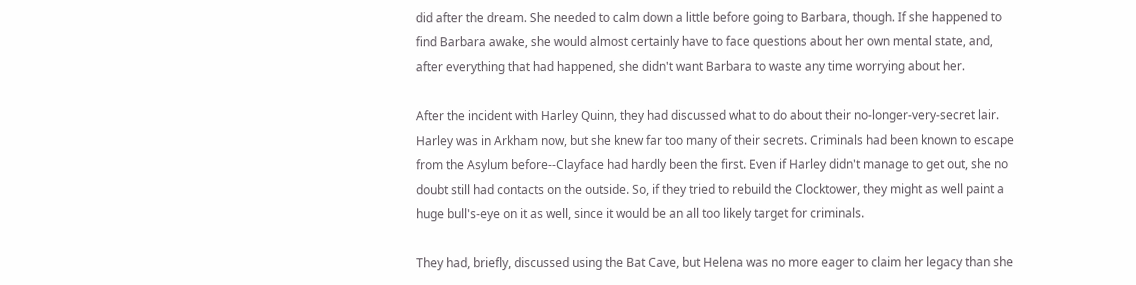did after the dream. She needed to calm down a little before going to Barbara, though. If she happened to find Barbara awake, she would almost certainly have to face questions about her own mental state, and, after everything that had happened, she didn't want Barbara to waste any time worrying about her.

After the incident with Harley Quinn, they had discussed what to do about their no-longer-very-secret lair. Harley was in Arkham now, but she knew far too many of their secrets. Criminals had been known to escape from the Asylum before--Clayface had hardly been the first. Even if Harley didn't manage to get out, she no doubt still had contacts on the outside. So, if they tried to rebuild the Clocktower, they might as well paint a huge bull's-eye on it as well, since it would be an all too likely target for criminals.

They had, briefly, discussed using the Bat Cave, but Helena was no more eager to claim her legacy than she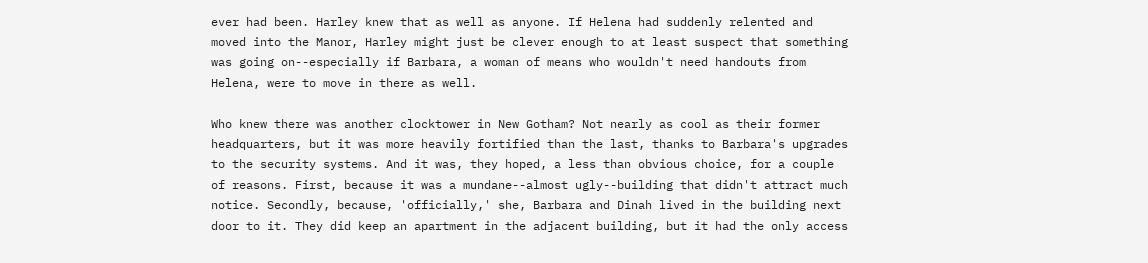ever had been. Harley knew that as well as anyone. If Helena had suddenly relented and moved into the Manor, Harley might just be clever enough to at least suspect that something was going on--especially if Barbara, a woman of means who wouldn't need handouts from Helena, were to move in there as well.

Who knew there was another clocktower in New Gotham? Not nearly as cool as their former headquarters, but it was more heavily fortified than the last, thanks to Barbara's upgrades to the security systems. And it was, they hoped, a less than obvious choice, for a couple of reasons. First, because it was a mundane--almost ugly--building that didn't attract much notice. Secondly, because, 'officially,' she, Barbara and Dinah lived in the building next door to it. They did keep an apartment in the adjacent building, but it had the only access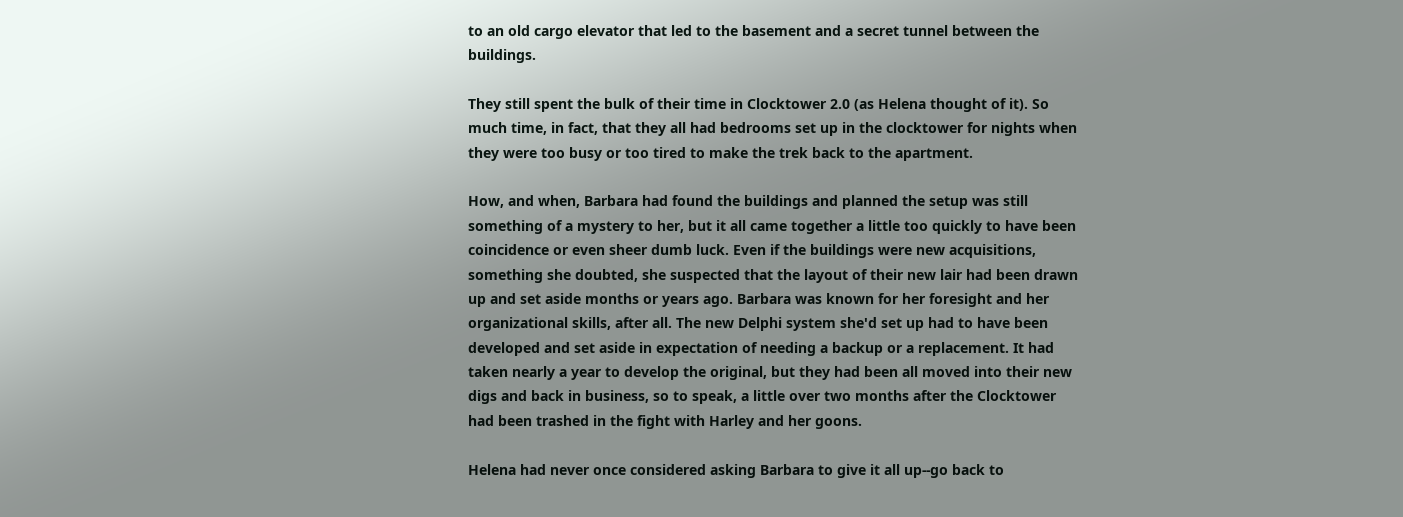to an old cargo elevator that led to the basement and a secret tunnel between the buildings.

They still spent the bulk of their time in Clocktower 2.0 (as Helena thought of it). So much time, in fact, that they all had bedrooms set up in the clocktower for nights when they were too busy or too tired to make the trek back to the apartment.

How, and when, Barbara had found the buildings and planned the setup was still something of a mystery to her, but it all came together a little too quickly to have been coincidence or even sheer dumb luck. Even if the buildings were new acquisitions, something she doubted, she suspected that the layout of their new lair had been drawn up and set aside months or years ago. Barbara was known for her foresight and her organizational skills, after all. The new Delphi system she'd set up had to have been developed and set aside in expectation of needing a backup or a replacement. It had taken nearly a year to develop the original, but they had been all moved into their new digs and back in business, so to speak, a little over two months after the Clocktower had been trashed in the fight with Harley and her goons.

Helena had never once considered asking Barbara to give it all up--go back to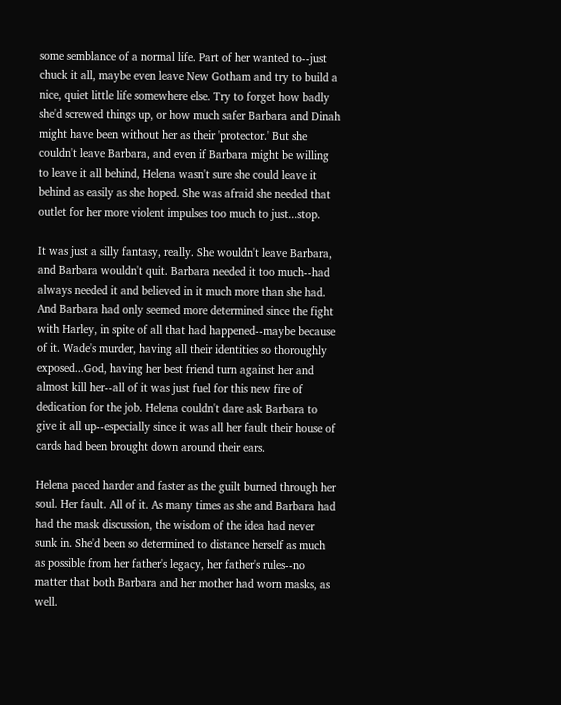some semblance of a normal life. Part of her wanted to--just chuck it all, maybe even leave New Gotham and try to build a nice, quiet little life somewhere else. Try to forget how badly she'd screwed things up, or how much safer Barbara and Dinah might have been without her as their 'protector.' But she couldn't leave Barbara, and even if Barbara might be willing to leave it all behind, Helena wasn't sure she could leave it behind as easily as she hoped. She was afraid she needed that outlet for her more violent impulses too much to just...stop.

It was just a silly fantasy, really. She wouldn't leave Barbara, and Barbara wouldn't quit. Barbara needed it too much--had always needed it and believed in it much more than she had. And Barbara had only seemed more determined since the fight with Harley, in spite of all that had happened--maybe because of it. Wade's murder, having all their identities so thoroughly exposed...God, having her best friend turn against her and almost kill her--all of it was just fuel for this new fire of dedication for the job. Helena couldn't dare ask Barbara to give it all up--especially since it was all her fault their house of cards had been brought down around their ears.

Helena paced harder and faster as the guilt burned through her soul. Her fault. All of it. As many times as she and Barbara had had the mask discussion, the wisdom of the idea had never sunk in. She'd been so determined to distance herself as much as possible from her father's legacy, her father's rules--no matter that both Barbara and her mother had worn masks, as well.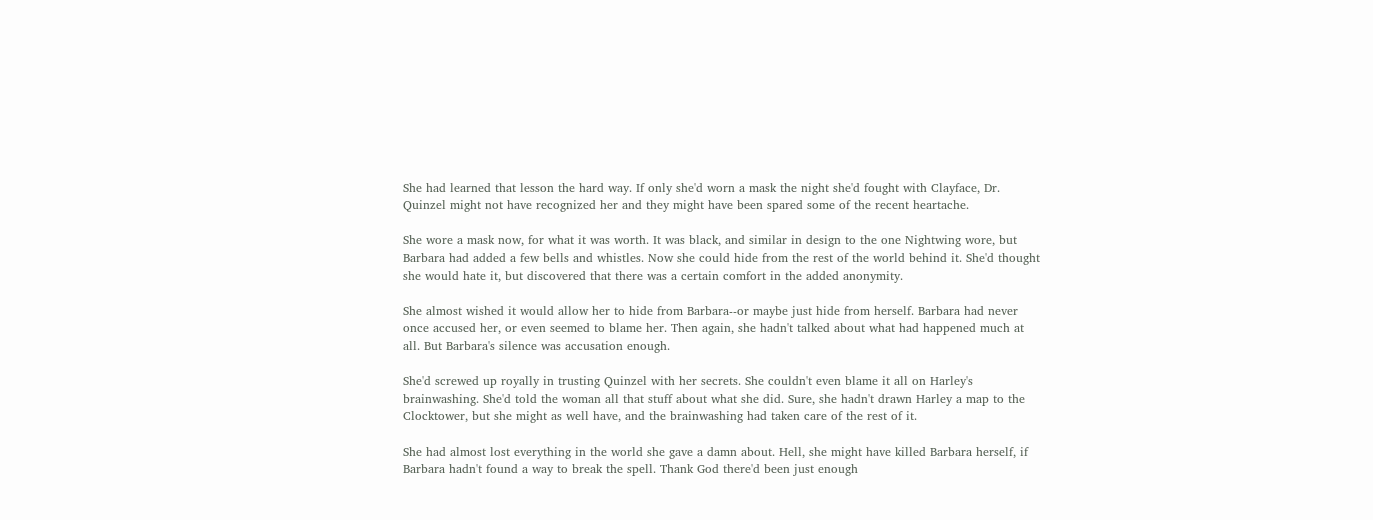She had learned that lesson the hard way. If only she'd worn a mask the night she'd fought with Clayface, Dr. Quinzel might not have recognized her and they might have been spared some of the recent heartache.

She wore a mask now, for what it was worth. It was black, and similar in design to the one Nightwing wore, but Barbara had added a few bells and whistles. Now she could hide from the rest of the world behind it. She'd thought she would hate it, but discovered that there was a certain comfort in the added anonymity.

She almost wished it would allow her to hide from Barbara--or maybe just hide from herself. Barbara had never once accused her, or even seemed to blame her. Then again, she hadn't talked about what had happened much at all. But Barbara's silence was accusation enough.

She'd screwed up royally in trusting Quinzel with her secrets. She couldn't even blame it all on Harley's brainwashing. She'd told the woman all that stuff about what she did. Sure, she hadn't drawn Harley a map to the Clocktower, but she might as well have, and the brainwashing had taken care of the rest of it.

She had almost lost everything in the world she gave a damn about. Hell, she might have killed Barbara herself, if Barbara hadn't found a way to break the spell. Thank God there'd been just enough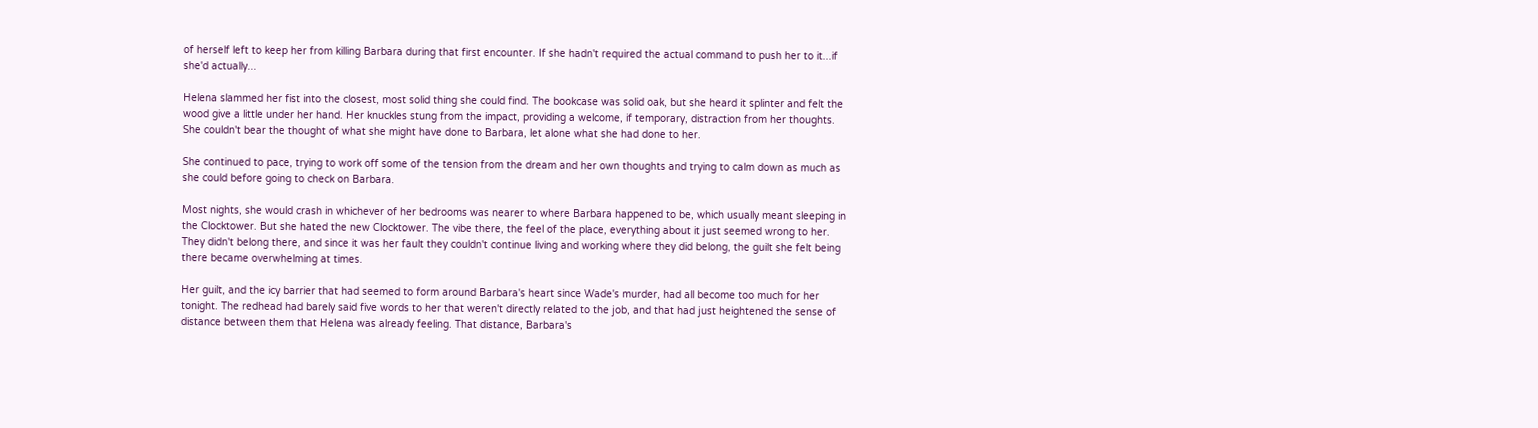of herself left to keep her from killing Barbara during that first encounter. If she hadn't required the actual command to push her to it...if she'd actually...

Helena slammed her fist into the closest, most solid thing she could find. The bookcase was solid oak, but she heard it splinter and felt the wood give a little under her hand. Her knuckles stung from the impact, providing a welcome, if temporary, distraction from her thoughts. She couldn't bear the thought of what she might have done to Barbara, let alone what she had done to her.

She continued to pace, trying to work off some of the tension from the dream and her own thoughts and trying to calm down as much as she could before going to check on Barbara.

Most nights, she would crash in whichever of her bedrooms was nearer to where Barbara happened to be, which usually meant sleeping in the Clocktower. But she hated the new Clocktower. The vibe there, the feel of the place, everything about it just seemed wrong to her. They didn't belong there, and since it was her fault they couldn't continue living and working where they did belong, the guilt she felt being there became overwhelming at times.

Her guilt, and the icy barrier that had seemed to form around Barbara's heart since Wade's murder, had all become too much for her tonight. The redhead had barely said five words to her that weren't directly related to the job, and that had just heightened the sense of distance between them that Helena was already feeling. That distance, Barbara's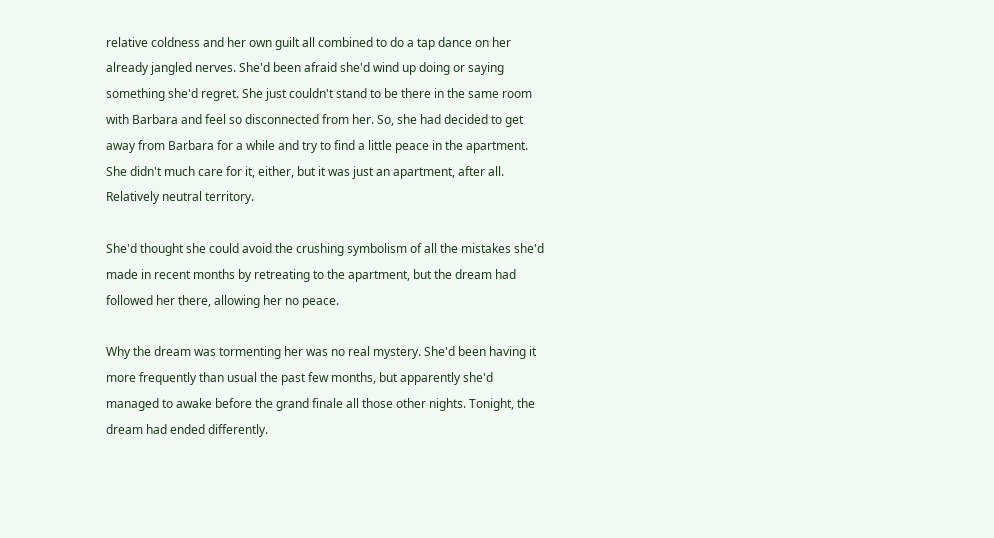relative coldness and her own guilt all combined to do a tap dance on her already jangled nerves. She'd been afraid she'd wind up doing or saying something she'd regret. She just couldn't stand to be there in the same room with Barbara and feel so disconnected from her. So, she had decided to get away from Barbara for a while and try to find a little peace in the apartment. She didn't much care for it, either, but it was just an apartment, after all. Relatively neutral territory.

She'd thought she could avoid the crushing symbolism of all the mistakes she'd made in recent months by retreating to the apartment, but the dream had followed her there, allowing her no peace.

Why the dream was tormenting her was no real mystery. She'd been having it more frequently than usual the past few months, but apparently she'd managed to awake before the grand finale all those other nights. Tonight, the dream had ended differently.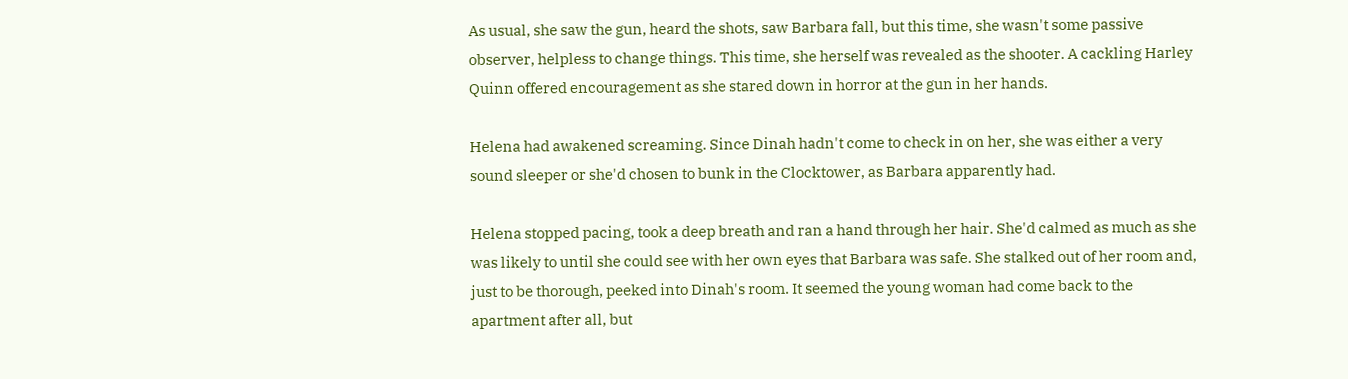As usual, she saw the gun, heard the shots, saw Barbara fall, but this time, she wasn't some passive observer, helpless to change things. This time, she herself was revealed as the shooter. A cackling Harley Quinn offered encouragement as she stared down in horror at the gun in her hands.

Helena had awakened screaming. Since Dinah hadn't come to check in on her, she was either a very sound sleeper or she'd chosen to bunk in the Clocktower, as Barbara apparently had.

Helena stopped pacing, took a deep breath and ran a hand through her hair. She'd calmed as much as she was likely to until she could see with her own eyes that Barbara was safe. She stalked out of her room and, just to be thorough, peeked into Dinah's room. It seemed the young woman had come back to the apartment after all, but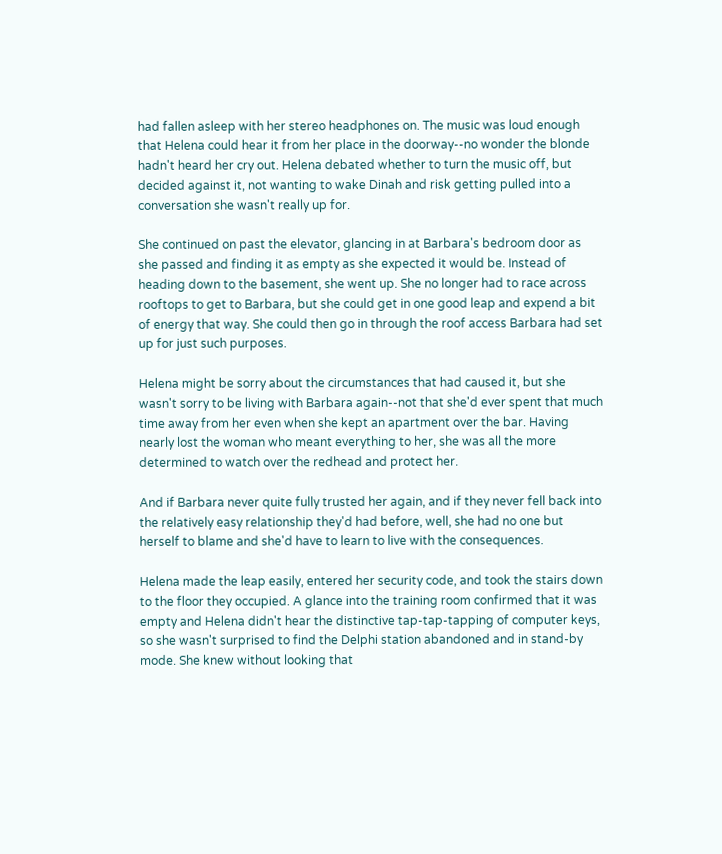had fallen asleep with her stereo headphones on. The music was loud enough that Helena could hear it from her place in the doorway--no wonder the blonde hadn't heard her cry out. Helena debated whether to turn the music off, but decided against it, not wanting to wake Dinah and risk getting pulled into a conversation she wasn't really up for.

She continued on past the elevator, glancing in at Barbara's bedroom door as she passed and finding it as empty as she expected it would be. Instead of heading down to the basement, she went up. She no longer had to race across rooftops to get to Barbara, but she could get in one good leap and expend a bit of energy that way. She could then go in through the roof access Barbara had set up for just such purposes.

Helena might be sorry about the circumstances that had caused it, but she wasn't sorry to be living with Barbara again--not that she'd ever spent that much time away from her even when she kept an apartment over the bar. Having nearly lost the woman who meant everything to her, she was all the more determined to watch over the redhead and protect her.

And if Barbara never quite fully trusted her again, and if they never fell back into the relatively easy relationship they'd had before, well, she had no one but herself to blame and she'd have to learn to live with the consequences.

Helena made the leap easily, entered her security code, and took the stairs down to the floor they occupied. A glance into the training room confirmed that it was empty and Helena didn't hear the distinctive tap-tap-tapping of computer keys, so she wasn't surprised to find the Delphi station abandoned and in stand-by mode. She knew without looking that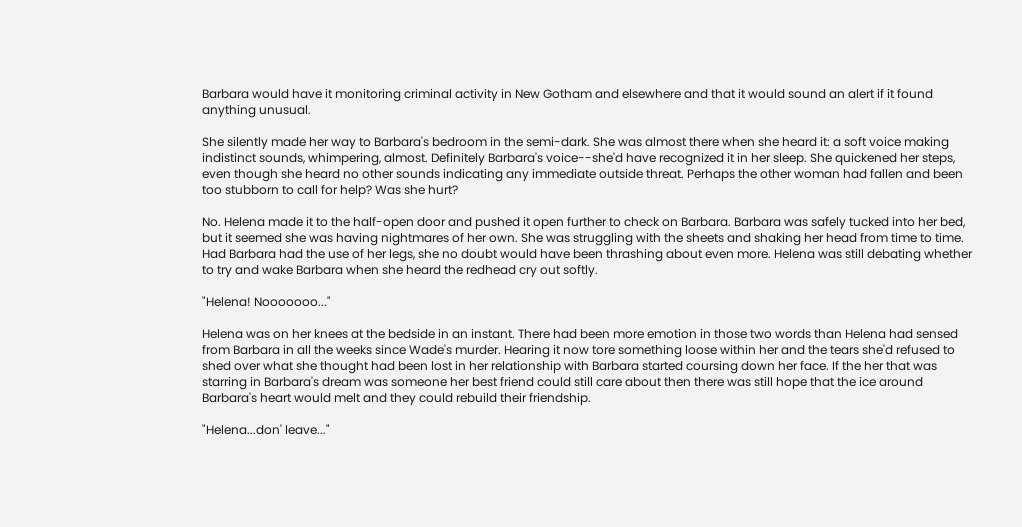Barbara would have it monitoring criminal activity in New Gotham and elsewhere and that it would sound an alert if it found anything unusual.

She silently made her way to Barbara's bedroom in the semi-dark. She was almost there when she heard it: a soft voice making indistinct sounds, whimpering, almost. Definitely Barbara's voice--she'd have recognized it in her sleep. She quickened her steps, even though she heard no other sounds indicating any immediate outside threat. Perhaps the other woman had fallen and been too stubborn to call for help? Was she hurt?

No. Helena made it to the half-open door and pushed it open further to check on Barbara. Barbara was safely tucked into her bed, but it seemed she was having nightmares of her own. She was struggling with the sheets and shaking her head from time to time. Had Barbara had the use of her legs, she no doubt would have been thrashing about even more. Helena was still debating whether to try and wake Barbara when she heard the redhead cry out softly.

"Helena! Nooooooo..."

Helena was on her knees at the bedside in an instant. There had been more emotion in those two words than Helena had sensed from Barbara in all the weeks since Wade's murder. Hearing it now tore something loose within her and the tears she'd refused to shed over what she thought had been lost in her relationship with Barbara started coursing down her face. If the her that was starring in Barbara's dream was someone her best friend could still care about then there was still hope that the ice around Barbara's heart would melt and they could rebuild their friendship.

"Helena...don' leave..."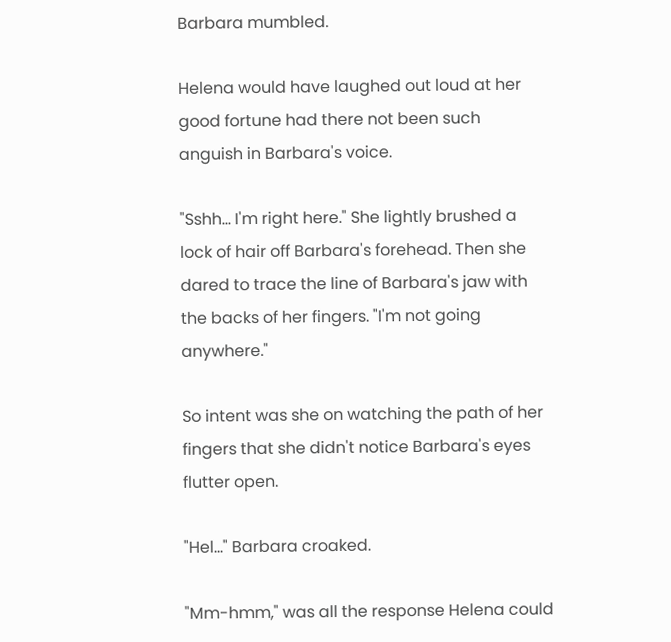Barbara mumbled.

Helena would have laughed out loud at her good fortune had there not been such anguish in Barbara's voice.

"Sshh... I'm right here." She lightly brushed a lock of hair off Barbara's forehead. Then she dared to trace the line of Barbara's jaw with the backs of her fingers. "I'm not going anywhere."

So intent was she on watching the path of her fingers that she didn't notice Barbara's eyes flutter open.

"Hel..." Barbara croaked.

"Mm-hmm," was all the response Helena could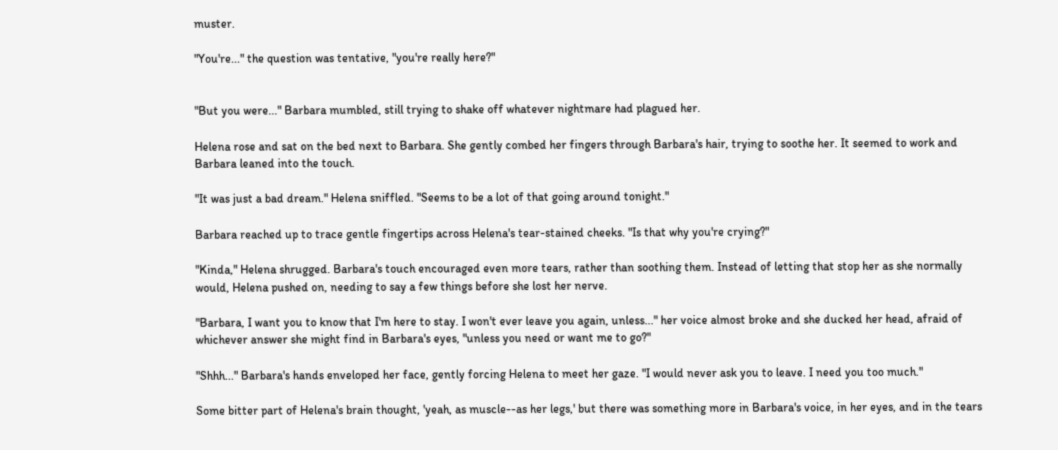muster.

"You're..." the question was tentative, "you're really here?"


"But you were..." Barbara mumbled, still trying to shake off whatever nightmare had plagued her.

Helena rose and sat on the bed next to Barbara. She gently combed her fingers through Barbara's hair, trying to soothe her. It seemed to work and Barbara leaned into the touch.

"It was just a bad dream." Helena sniffled. "Seems to be a lot of that going around tonight."

Barbara reached up to trace gentle fingertips across Helena's tear-stained cheeks. "Is that why you're crying?"

"Kinda," Helena shrugged. Barbara's touch encouraged even more tears, rather than soothing them. Instead of letting that stop her as she normally would, Helena pushed on, needing to say a few things before she lost her nerve.

"Barbara, I want you to know that I'm here to stay. I won't ever leave you again, unless..." her voice almost broke and she ducked her head, afraid of whichever answer she might find in Barbara's eyes, "unless you need or want me to go?"

"Shhh..." Barbara's hands enveloped her face, gently forcing Helena to meet her gaze. "I would never ask you to leave. I need you too much."

Some bitter part of Helena's brain thought, 'yeah, as muscle--as her legs,' but there was something more in Barbara's voice, in her eyes, and in the tears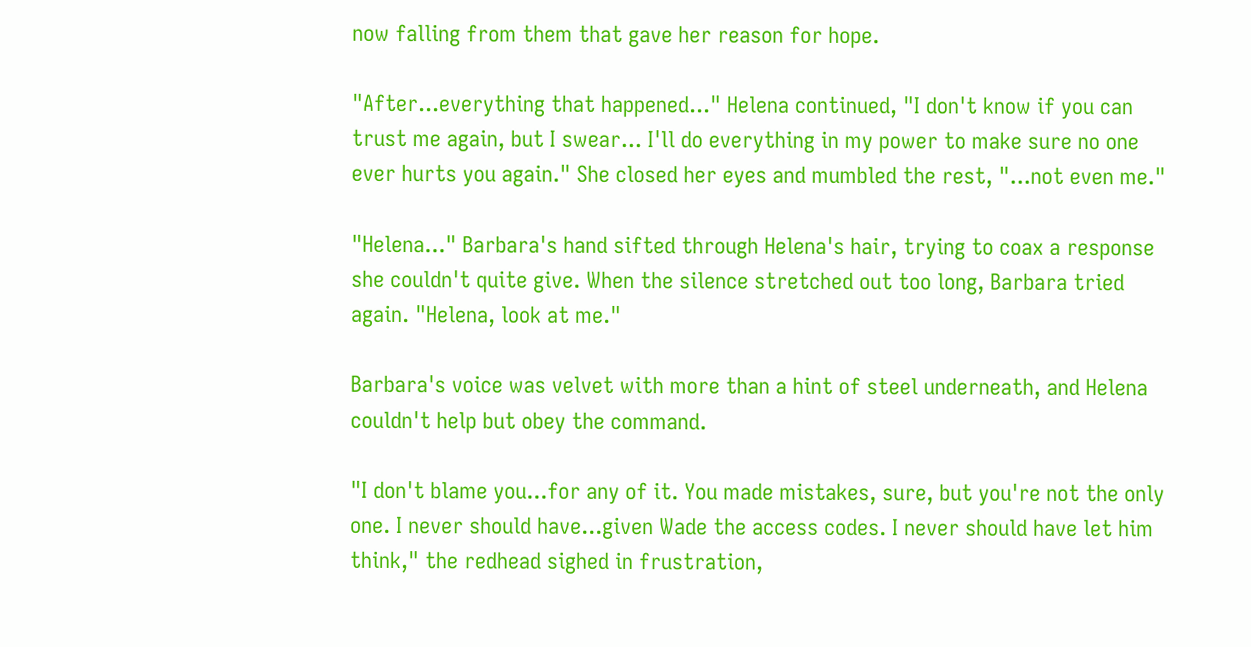now falling from them that gave her reason for hope.

"After...everything that happened..." Helena continued, "I don't know if you can trust me again, but I swear... I'll do everything in my power to make sure no one ever hurts you again." She closed her eyes and mumbled the rest, "...not even me."

"Helena..." Barbara's hand sifted through Helena's hair, trying to coax a response she couldn't quite give. When the silence stretched out too long, Barbara tried again. "Helena, look at me."

Barbara's voice was velvet with more than a hint of steel underneath, and Helena couldn't help but obey the command.

"I don't blame you...for any of it. You made mistakes, sure, but you're not the only one. I never should have...given Wade the access codes. I never should have let him think," the redhead sighed in frustration,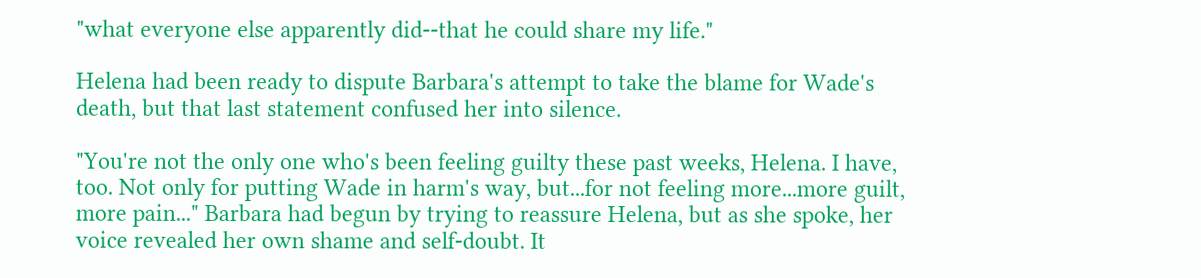"what everyone else apparently did--that he could share my life."

Helena had been ready to dispute Barbara's attempt to take the blame for Wade's death, but that last statement confused her into silence.

"You're not the only one who's been feeling guilty these past weeks, Helena. I have, too. Not only for putting Wade in harm's way, but...for not feeling more...more guilt, more pain..." Barbara had begun by trying to reassure Helena, but as she spoke, her voice revealed her own shame and self-doubt. It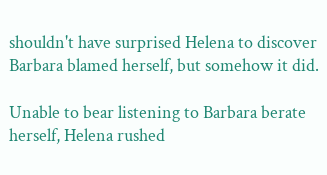shouldn't have surprised Helena to discover Barbara blamed herself, but somehow it did.

Unable to bear listening to Barbara berate herself, Helena rushed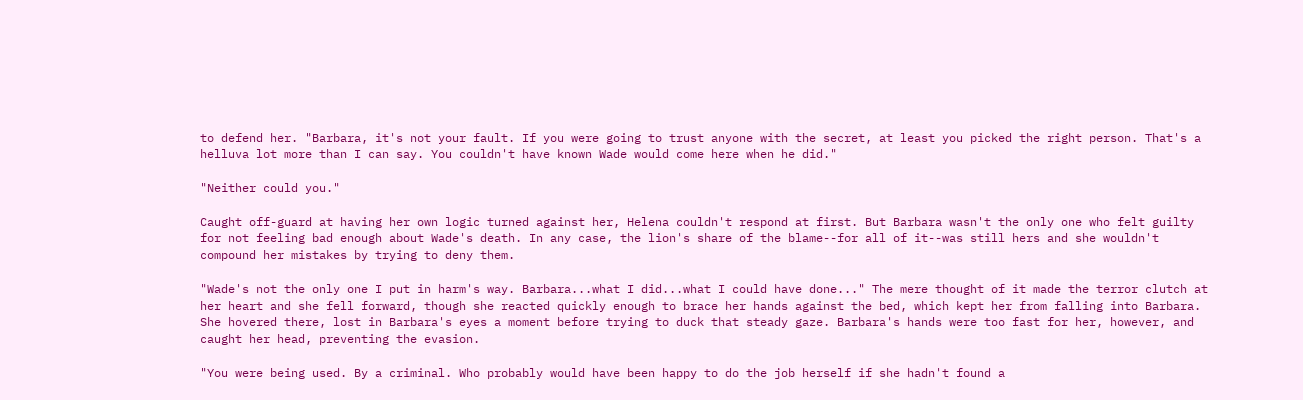to defend her. "Barbara, it's not your fault. If you were going to trust anyone with the secret, at least you picked the right person. That's a helluva lot more than I can say. You couldn't have known Wade would come here when he did."

"Neither could you."

Caught off-guard at having her own logic turned against her, Helena couldn't respond at first. But Barbara wasn't the only one who felt guilty for not feeling bad enough about Wade's death. In any case, the lion's share of the blame--for all of it--was still hers and she wouldn't compound her mistakes by trying to deny them.

"Wade's not the only one I put in harm's way. Barbara...what I did...what I could have done..." The mere thought of it made the terror clutch at her heart and she fell forward, though she reacted quickly enough to brace her hands against the bed, which kept her from falling into Barbara. She hovered there, lost in Barbara's eyes a moment before trying to duck that steady gaze. Barbara's hands were too fast for her, however, and caught her head, preventing the evasion.

"You were being used. By a criminal. Who probably would have been happy to do the job herself if she hadn't found a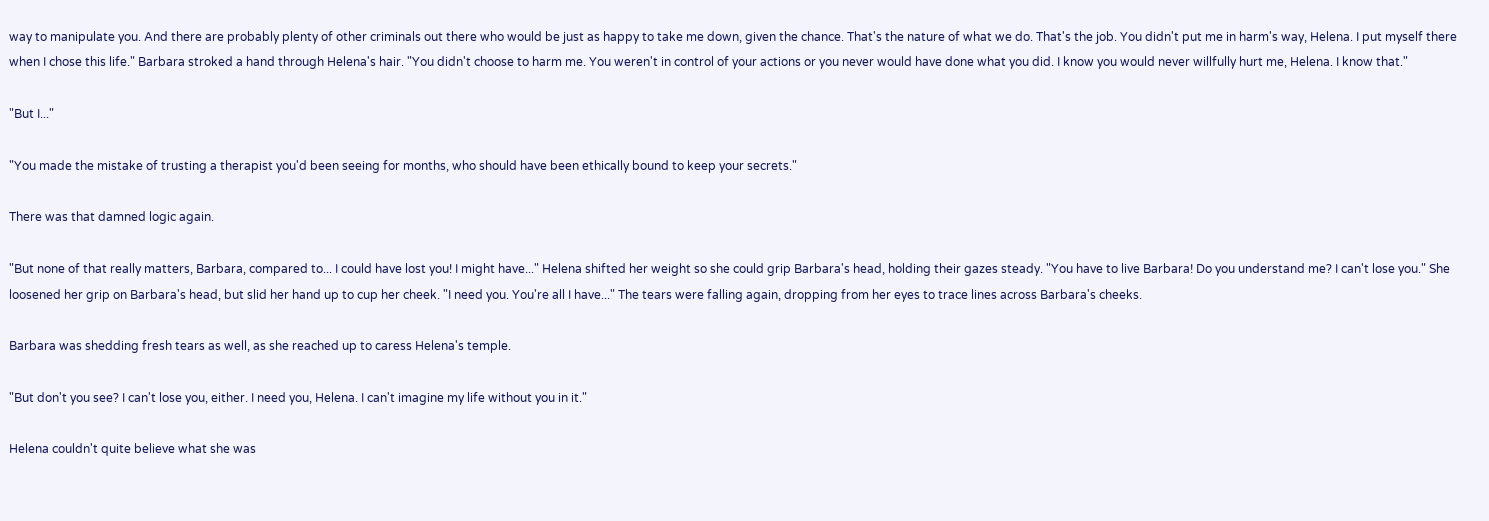way to manipulate you. And there are probably plenty of other criminals out there who would be just as happy to take me down, given the chance. That's the nature of what we do. That's the job. You didn't put me in harm's way, Helena. I put myself there when I chose this life." Barbara stroked a hand through Helena's hair. "You didn't choose to harm me. You weren't in control of your actions or you never would have done what you did. I know you would never willfully hurt me, Helena. I know that."

"But I..."

"You made the mistake of trusting a therapist you'd been seeing for months, who should have been ethically bound to keep your secrets."

There was that damned logic again.

"But none of that really matters, Barbara, compared to... I could have lost you! I might have..." Helena shifted her weight so she could grip Barbara's head, holding their gazes steady. "You have to live Barbara! Do you understand me? I can't lose you." She loosened her grip on Barbara's head, but slid her hand up to cup her cheek. "I need you. You're all I have..." The tears were falling again, dropping from her eyes to trace lines across Barbara's cheeks.

Barbara was shedding fresh tears as well, as she reached up to caress Helena's temple.

"But don't you see? I can't lose you, either. I need you, Helena. I can't imagine my life without you in it."

Helena couldn't quite believe what she was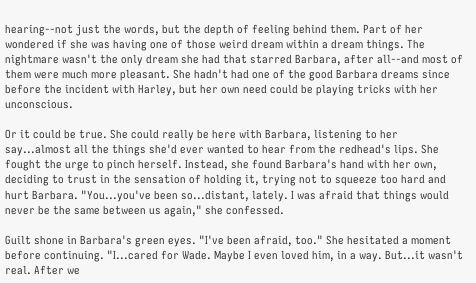hearing--not just the words, but the depth of feeling behind them. Part of her wondered if she was having one of those weird dream within a dream things. The nightmare wasn't the only dream she had that starred Barbara, after all--and most of them were much more pleasant. She hadn't had one of the good Barbara dreams since before the incident with Harley, but her own need could be playing tricks with her unconscious.

Or it could be true. She could really be here with Barbara, listening to her say...almost all the things she'd ever wanted to hear from the redhead's lips. She fought the urge to pinch herself. Instead, she found Barbara's hand with her own, deciding to trust in the sensation of holding it, trying not to squeeze too hard and hurt Barbara. "You...you've been so...distant, lately. I was afraid that things would never be the same between us again," she confessed.

Guilt shone in Barbara's green eyes. "I've been afraid, too." She hesitated a moment before continuing. "I...cared for Wade. Maybe I even loved him, in a way. But...it wasn't real. After we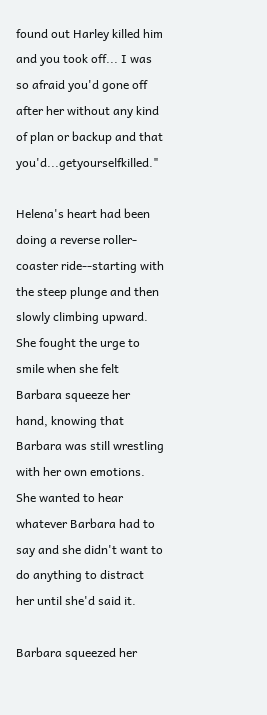found out Harley killed him and you took off... I was so afraid you'd gone off after her without any kind of plan or backup and that you'd...getyourselfkilled."

Helena's heart had been doing a reverse roller-coaster ride--starting with the steep plunge and then slowly climbing upward. She fought the urge to smile when she felt Barbara squeeze her hand, knowing that Barbara was still wrestling with her own emotions. She wanted to hear whatever Barbara had to say and she didn't want to do anything to distract her until she'd said it.

Barbara squeezed her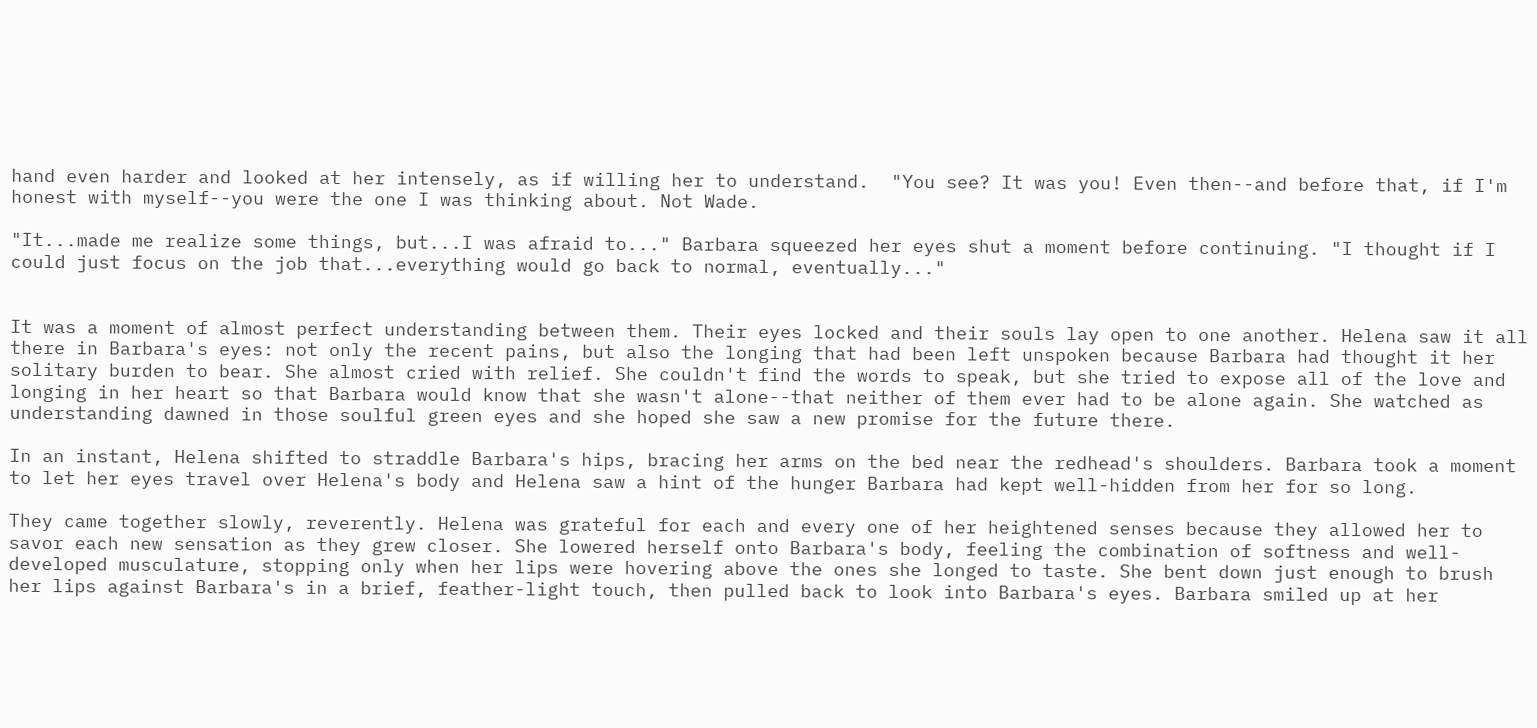hand even harder and looked at her intensely, as if willing her to understand.  "You see? It was you! Even then--and before that, if I'm honest with myself--you were the one I was thinking about. Not Wade.

"It...made me realize some things, but...I was afraid to..." Barbara squeezed her eyes shut a moment before continuing. "I thought if I could just focus on the job that...everything would go back to normal, eventually..."


It was a moment of almost perfect understanding between them. Their eyes locked and their souls lay open to one another. Helena saw it all there in Barbara's eyes: not only the recent pains, but also the longing that had been left unspoken because Barbara had thought it her solitary burden to bear. She almost cried with relief. She couldn't find the words to speak, but she tried to expose all of the love and longing in her heart so that Barbara would know that she wasn't alone--that neither of them ever had to be alone again. She watched as understanding dawned in those soulful green eyes and she hoped she saw a new promise for the future there.

In an instant, Helena shifted to straddle Barbara's hips, bracing her arms on the bed near the redhead's shoulders. Barbara took a moment to let her eyes travel over Helena's body and Helena saw a hint of the hunger Barbara had kept well-hidden from her for so long.

They came together slowly, reverently. Helena was grateful for each and every one of her heightened senses because they allowed her to savor each new sensation as they grew closer. She lowered herself onto Barbara's body, feeling the combination of softness and well-developed musculature, stopping only when her lips were hovering above the ones she longed to taste. She bent down just enough to brush her lips against Barbara's in a brief, feather-light touch, then pulled back to look into Barbara's eyes. Barbara smiled up at her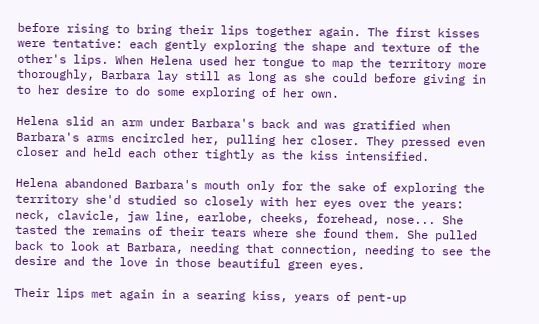before rising to bring their lips together again. The first kisses were tentative: each gently exploring the shape and texture of the other's lips. When Helena used her tongue to map the territory more thoroughly, Barbara lay still as long as she could before giving in to her desire to do some exploring of her own.

Helena slid an arm under Barbara's back and was gratified when Barbara's arms encircled her, pulling her closer. They pressed even closer and held each other tightly as the kiss intensified.

Helena abandoned Barbara's mouth only for the sake of exploring the territory she'd studied so closely with her eyes over the years: neck, clavicle, jaw line, earlobe, cheeks, forehead, nose... She tasted the remains of their tears where she found them. She pulled back to look at Barbara, needing that connection, needing to see the desire and the love in those beautiful green eyes.

Their lips met again in a searing kiss, years of pent-up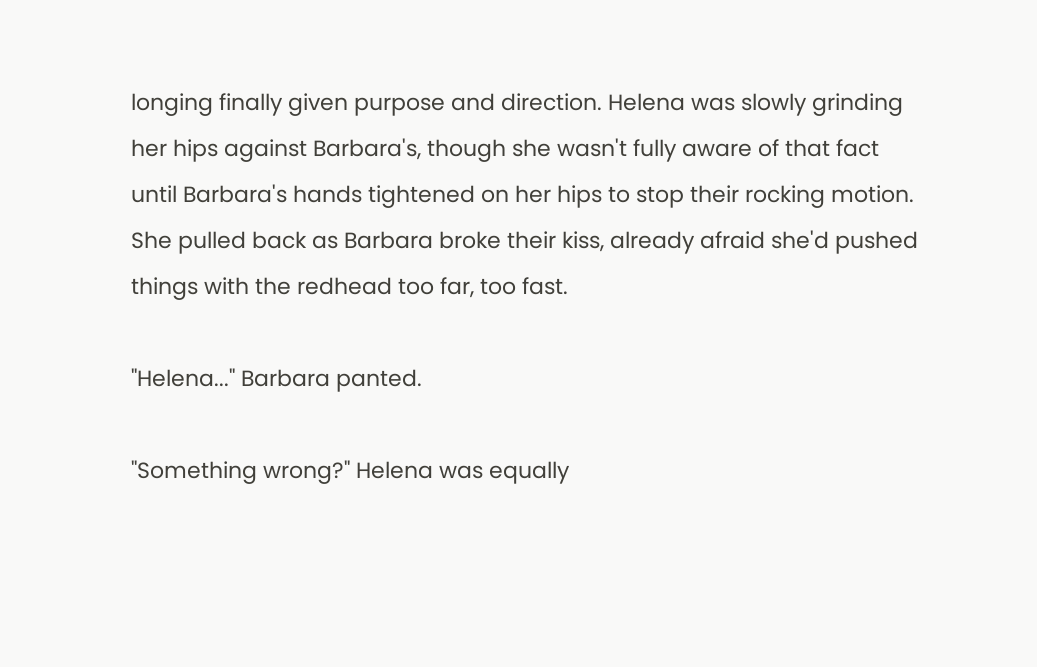longing finally given purpose and direction. Helena was slowly grinding her hips against Barbara's, though she wasn't fully aware of that fact until Barbara's hands tightened on her hips to stop their rocking motion. She pulled back as Barbara broke their kiss, already afraid she'd pushed things with the redhead too far, too fast.

"Helena..." Barbara panted.

"Something wrong?" Helena was equally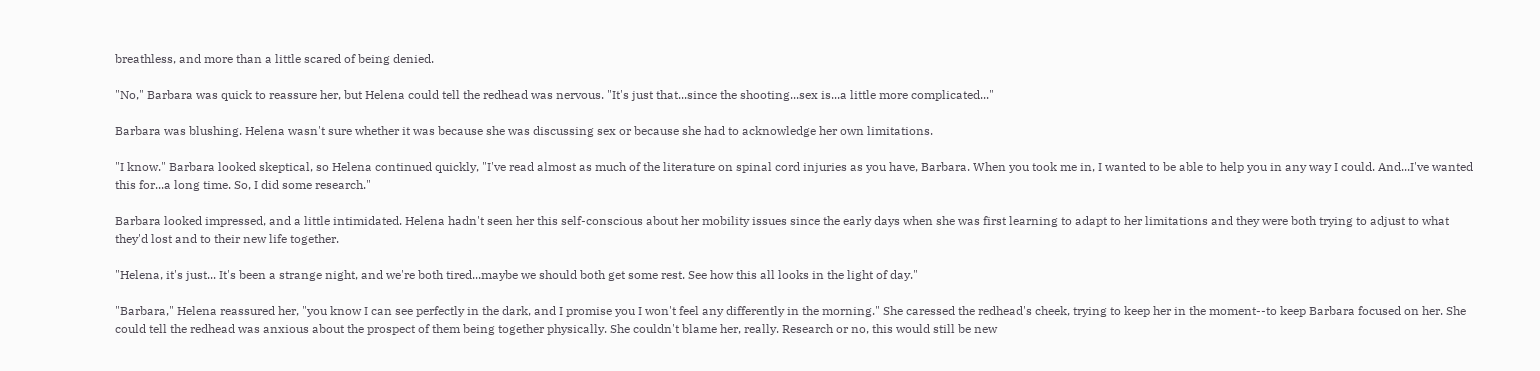breathless, and more than a little scared of being denied.

"No," Barbara was quick to reassure her, but Helena could tell the redhead was nervous. "It's just that...since the shooting...sex is...a little more complicated..."

Barbara was blushing. Helena wasn't sure whether it was because she was discussing sex or because she had to acknowledge her own limitations.

"I know." Barbara looked skeptical, so Helena continued quickly, "I've read almost as much of the literature on spinal cord injuries as you have, Barbara. When you took me in, I wanted to be able to help you in any way I could. And...I've wanted this for...a long time. So, I did some research."

Barbara looked impressed, and a little intimidated. Helena hadn't seen her this self-conscious about her mobility issues since the early days when she was first learning to adapt to her limitations and they were both trying to adjust to what they'd lost and to their new life together.

"Helena, it's just... It's been a strange night, and we're both tired...maybe we should both get some rest. See how this all looks in the light of day."

"Barbara," Helena reassured her, "you know I can see perfectly in the dark, and I promise you I won't feel any differently in the morning." She caressed the redhead's cheek, trying to keep her in the moment--to keep Barbara focused on her. She could tell the redhead was anxious about the prospect of them being together physically. She couldn't blame her, really. Research or no, this would still be new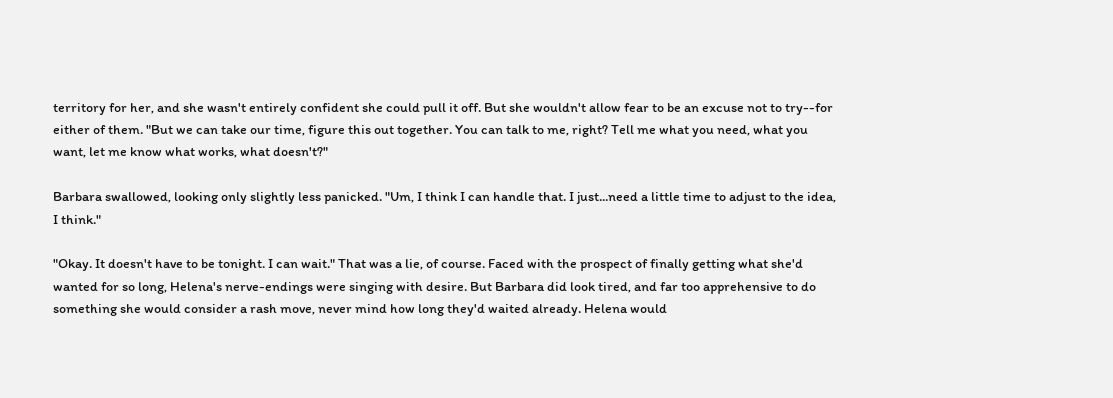territory for her, and she wasn't entirely confident she could pull it off. But she wouldn't allow fear to be an excuse not to try--for either of them. "But we can take our time, figure this out together. You can talk to me, right? Tell me what you need, what you want, let me know what works, what doesn't?"

Barbara swallowed, looking only slightly less panicked. "Um, I think I can handle that. I just...need a little time to adjust to the idea, I think."

"Okay. It doesn't have to be tonight. I can wait." That was a lie, of course. Faced with the prospect of finally getting what she'd wanted for so long, Helena's nerve-endings were singing with desire. But Barbara did look tired, and far too apprehensive to do something she would consider a rash move, never mind how long they'd waited already. Helena would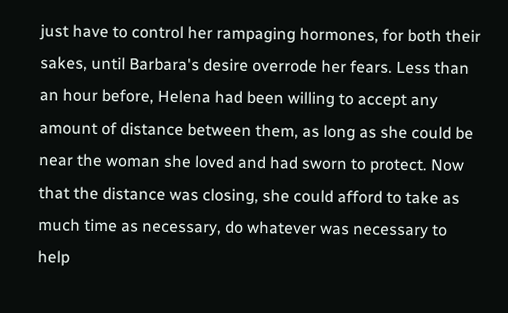just have to control her rampaging hormones, for both their sakes, until Barbara's desire overrode her fears. Less than an hour before, Helena had been willing to accept any amount of distance between them, as long as she could be near the woman she loved and had sworn to protect. Now that the distance was closing, she could afford to take as much time as necessary, do whatever was necessary to help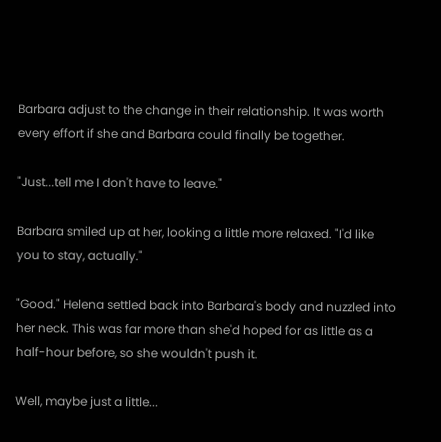Barbara adjust to the change in their relationship. It was worth every effort if she and Barbara could finally be together.

"Just...tell me I don't have to leave."

Barbara smiled up at her, looking a little more relaxed. "I'd like you to stay, actually."

"Good." Helena settled back into Barbara's body and nuzzled into her neck. This was far more than she'd hoped for as little as a half-hour before, so she wouldn't push it.

Well, maybe just a little...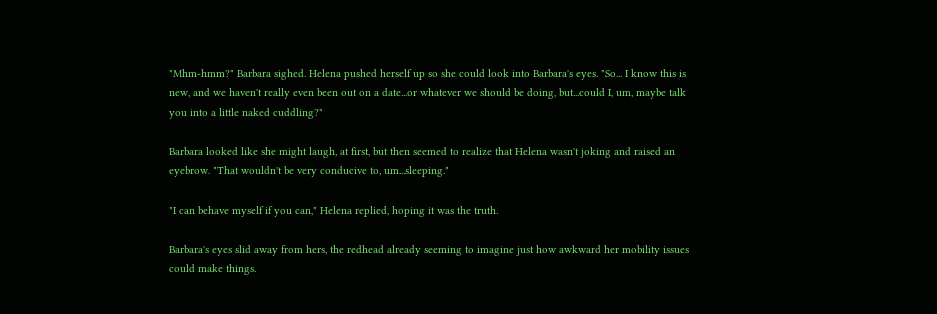"Mhm-hmm?" Barbara sighed. Helena pushed herself up so she could look into Barbara's eyes. "So... I know this is new, and we haven't really even been out on a date...or whatever we should be doing, but...could I, um, maybe talk you into a little naked cuddling?"

Barbara looked like she might laugh, at first, but then seemed to realize that Helena wasn't joking and raised an eyebrow. "That wouldn't be very conducive to, um...sleeping."

"I can behave myself if you can," Helena replied, hoping it was the truth.

Barbara's eyes slid away from hers, the redhead already seeming to imagine just how awkward her mobility issues could make things.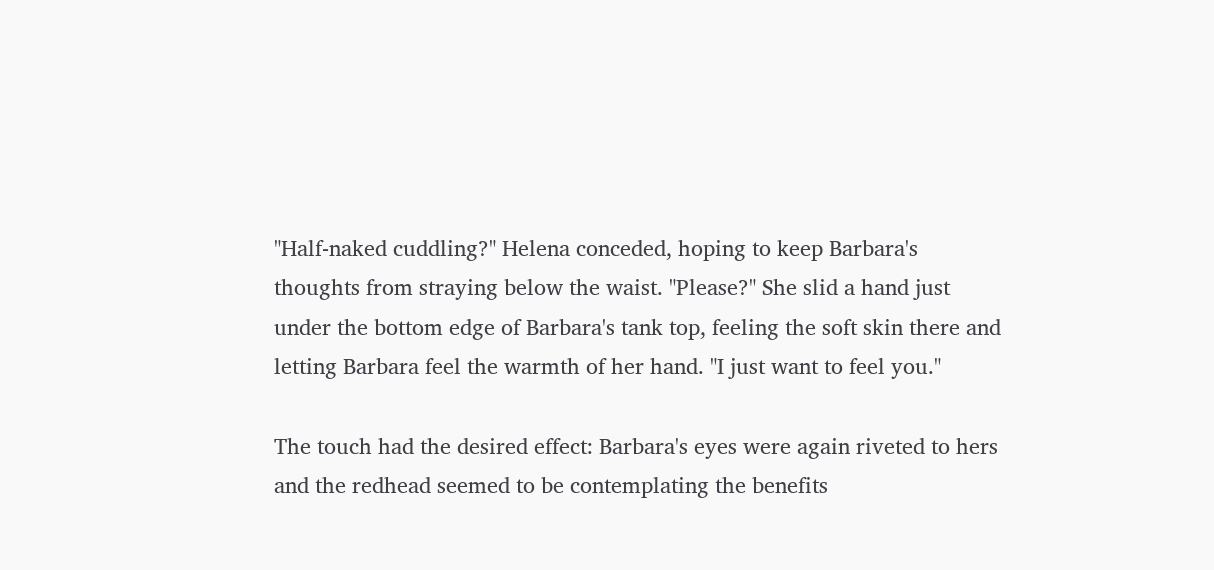"Half-naked cuddling?" Helena conceded, hoping to keep Barbara's thoughts from straying below the waist. "Please?" She slid a hand just under the bottom edge of Barbara's tank top, feeling the soft skin there and letting Barbara feel the warmth of her hand. "I just want to feel you."

The touch had the desired effect: Barbara's eyes were again riveted to hers and the redhead seemed to be contemplating the benefits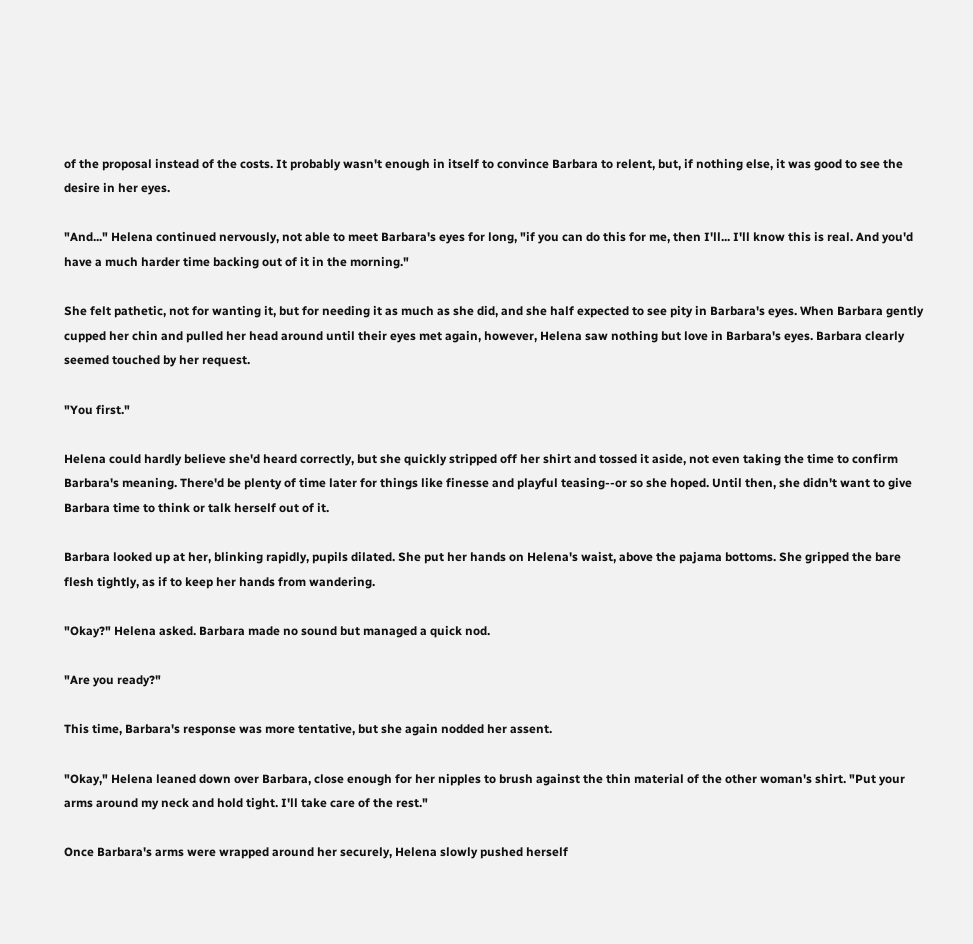of the proposal instead of the costs. It probably wasn't enough in itself to convince Barbara to relent, but, if nothing else, it was good to see the desire in her eyes.

"And..." Helena continued nervously, not able to meet Barbara's eyes for long, "if you can do this for me, then I'll... I'll know this is real. And you'd have a much harder time backing out of it in the morning."

She felt pathetic, not for wanting it, but for needing it as much as she did, and she half expected to see pity in Barbara's eyes. When Barbara gently cupped her chin and pulled her head around until their eyes met again, however, Helena saw nothing but love in Barbara's eyes. Barbara clearly seemed touched by her request.

"You first."

Helena could hardly believe she'd heard correctly, but she quickly stripped off her shirt and tossed it aside, not even taking the time to confirm Barbara's meaning. There'd be plenty of time later for things like finesse and playful teasing--or so she hoped. Until then, she didn't want to give Barbara time to think or talk herself out of it.

Barbara looked up at her, blinking rapidly, pupils dilated. She put her hands on Helena's waist, above the pajama bottoms. She gripped the bare flesh tightly, as if to keep her hands from wandering.

"Okay?" Helena asked. Barbara made no sound but managed a quick nod.

"Are you ready?"

This time, Barbara's response was more tentative, but she again nodded her assent.

"Okay," Helena leaned down over Barbara, close enough for her nipples to brush against the thin material of the other woman's shirt. "Put your arms around my neck and hold tight. I'll take care of the rest."

Once Barbara's arms were wrapped around her securely, Helena slowly pushed herself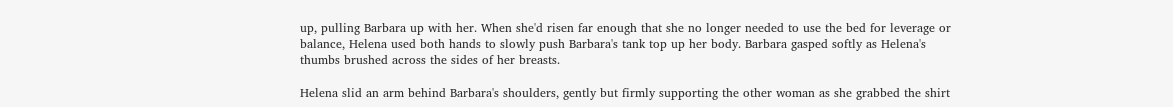up, pulling Barbara up with her. When she'd risen far enough that she no longer needed to use the bed for leverage or balance, Helena used both hands to slowly push Barbara's tank top up her body. Barbara gasped softly as Helena's thumbs brushed across the sides of her breasts.

Helena slid an arm behind Barbara's shoulders, gently but firmly supporting the other woman as she grabbed the shirt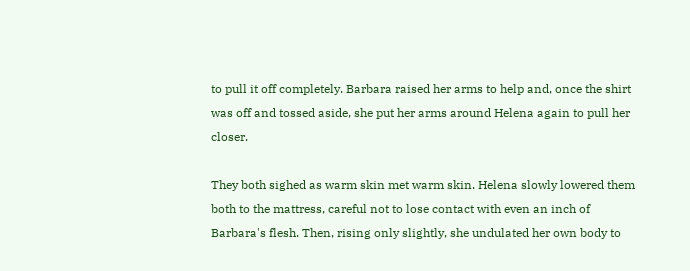to pull it off completely. Barbara raised her arms to help and, once the shirt was off and tossed aside, she put her arms around Helena again to pull her closer.

They both sighed as warm skin met warm skin. Helena slowly lowered them both to the mattress, careful not to lose contact with even an inch of Barbara's flesh. Then, rising only slightly, she undulated her own body to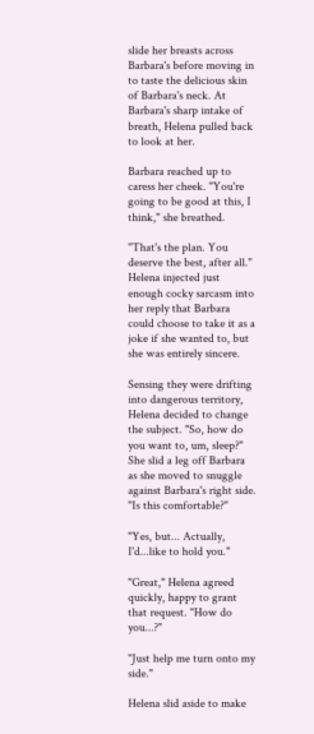slide her breasts across Barbara's before moving in to taste the delicious skin of Barbara's neck. At Barbara's sharp intake of breath, Helena pulled back to look at her.

Barbara reached up to caress her cheek. "You're going to be good at this, I think," she breathed.

"That's the plan. You deserve the best, after all." Helena injected just enough cocky sarcasm into her reply that Barbara could choose to take it as a joke if she wanted to, but she was entirely sincere.

Sensing they were drifting into dangerous territory, Helena decided to change the subject. "So, how do you want to, um, sleep?" She slid a leg off Barbara as she moved to snuggle against Barbara's right side. "Is this comfortable?"

"Yes, but... Actually, I'd...like to hold you."

"Great," Helena agreed quickly, happy to grant that request. "How do you...?"

"Just help me turn onto my side."

Helena slid aside to make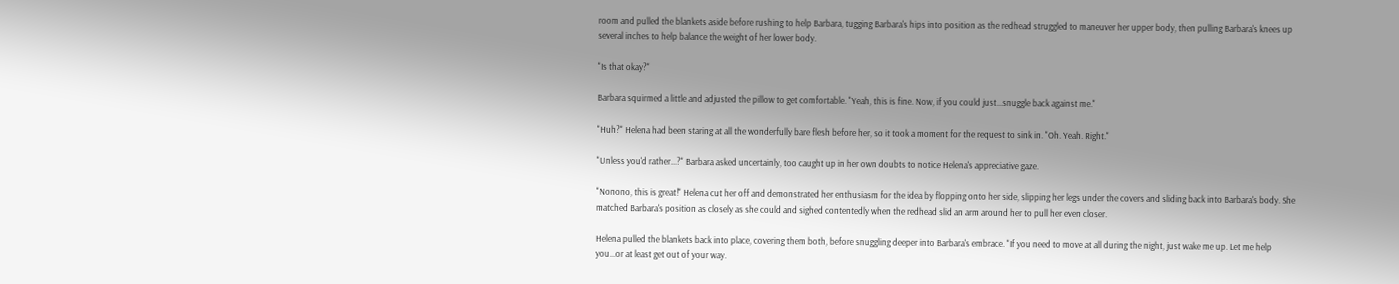room and pulled the blankets aside before rushing to help Barbara, tugging Barbara's hips into position as the redhead struggled to maneuver her upper body, then pulling Barbara's knees up several inches to help balance the weight of her lower body.

"Is that okay?"

Barbara squirmed a little and adjusted the pillow to get comfortable. "Yeah, this is fine. Now, if you could just...snuggle back against me."

"Huh?" Helena had been staring at all the wonderfully bare flesh before her, so it took a moment for the request to sink in. "Oh. Yeah. Right."

"Unless you'd rather...?" Barbara asked uncertainly, too caught up in her own doubts to notice Helena's appreciative gaze.

"Nonono, this is great!" Helena cut her off and demonstrated her enthusiasm for the idea by flopping onto her side, slipping her legs under the covers and sliding back into Barbara's body. She matched Barbara's position as closely as she could and sighed contentedly when the redhead slid an arm around her to pull her even closer.

Helena pulled the blankets back into place, covering them both, before snuggling deeper into Barbara's embrace. "If you need to move at all during the night, just wake me up. Let me help you...or at least get out of your way.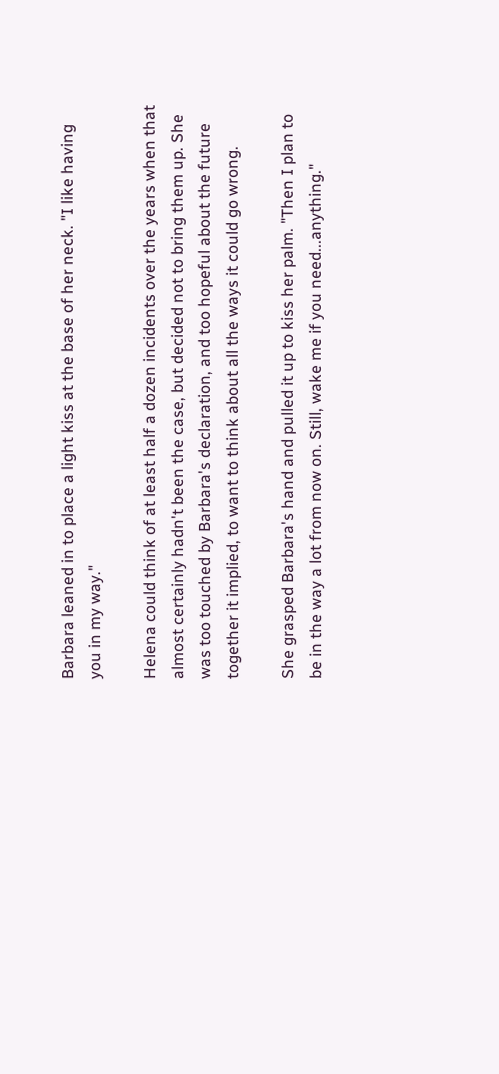Barbara leaned in to place a light kiss at the base of her neck. "I like having you in my way."

Helena could think of at least half a dozen incidents over the years when that almost certainly hadn't been the case, but decided not to bring them up. She was too touched by Barbara's declaration, and too hopeful about the future together it implied, to want to think about all the ways it could go wrong.

She grasped Barbara's hand and pulled it up to kiss her palm. "Then I plan to be in the way a lot from now on. Still, wake me if you need...anything."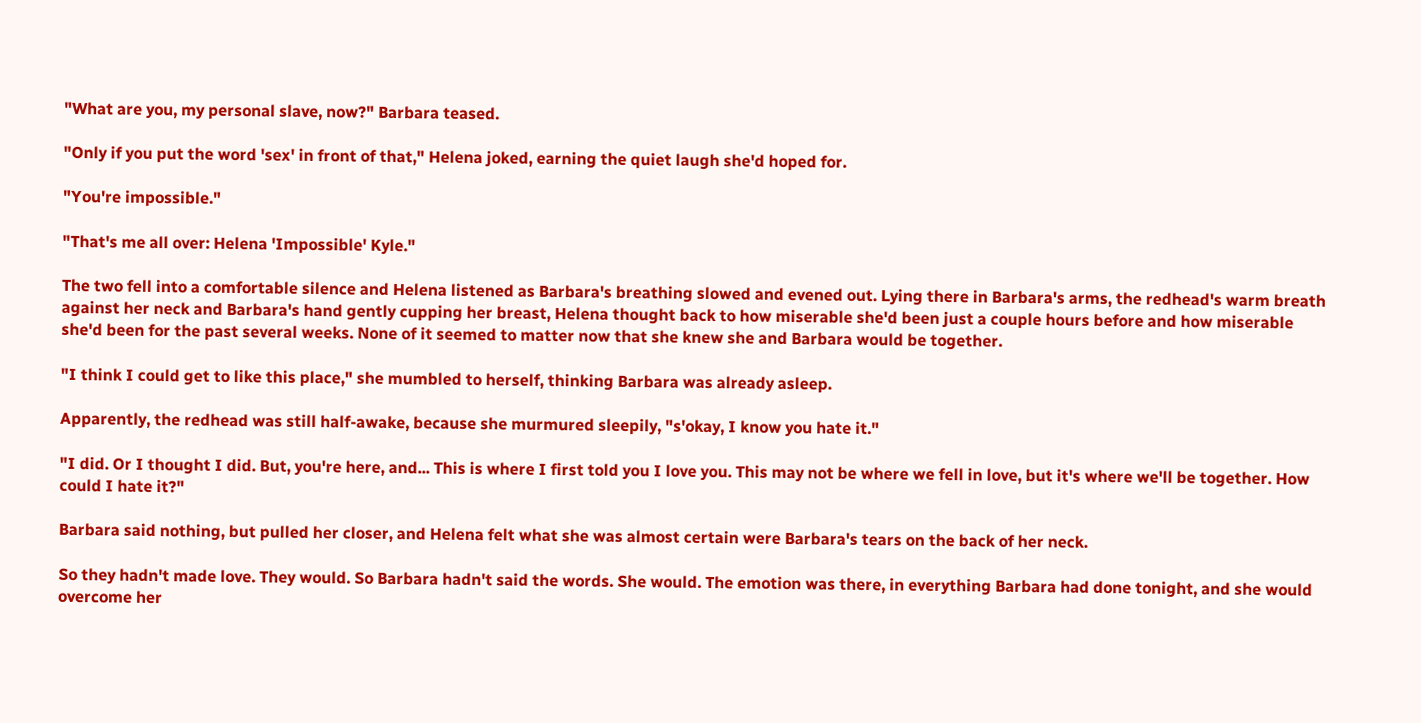"What are you, my personal slave, now?" Barbara teased.

"Only if you put the word 'sex' in front of that," Helena joked, earning the quiet laugh she'd hoped for.

"You're impossible."

"That's me all over: Helena 'Impossible' Kyle."

The two fell into a comfortable silence and Helena listened as Barbara's breathing slowed and evened out. Lying there in Barbara's arms, the redhead's warm breath against her neck and Barbara's hand gently cupping her breast, Helena thought back to how miserable she'd been just a couple hours before and how miserable she'd been for the past several weeks. None of it seemed to matter now that she knew she and Barbara would be together.

"I think I could get to like this place," she mumbled to herself, thinking Barbara was already asleep.

Apparently, the redhead was still half-awake, because she murmured sleepily, "s'okay, I know you hate it."

"I did. Or I thought I did. But, you're here, and... This is where I first told you I love you. This may not be where we fell in love, but it's where we'll be together. How could I hate it?"

Barbara said nothing, but pulled her closer, and Helena felt what she was almost certain were Barbara's tears on the back of her neck.

So they hadn't made love. They would. So Barbara hadn't said the words. She would. The emotion was there, in everything Barbara had done tonight, and she would overcome her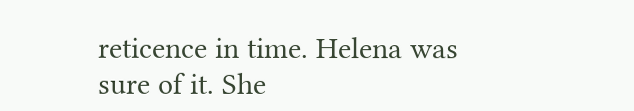reticence in time. Helena was sure of it. She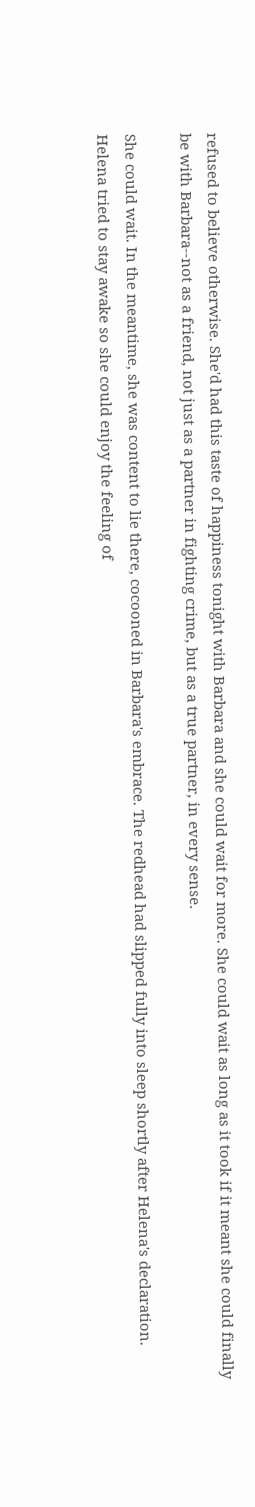refused to believe otherwise. She'd had this taste of happiness tonight with Barbara and she could wait for more. She could wait as long as it took if it meant she could finally be with Barbara--not as a friend, not just as a partner in fighting crime, but as a true partner, in every sense.

She could wait. In the meantime, she was content to lie there, cocooned in Barbara's embrace. The redhead had slipped fully into sleep shortly after Helena's declaration. Helena tried to stay awake so she could enjoy the feeling of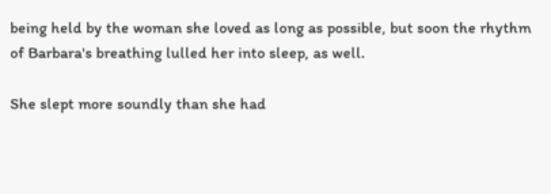being held by the woman she loved as long as possible, but soon the rhythm of Barbara's breathing lulled her into sleep, as well.

She slept more soundly than she had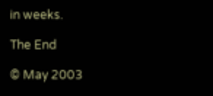in weeks.

The End

© May 2003